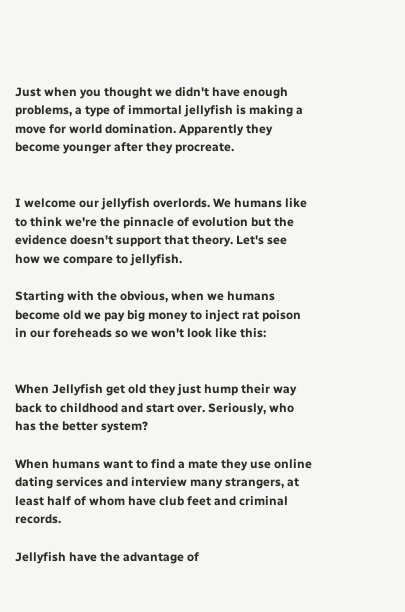Just when you thought we didn't have enough problems, a type of immortal jellyfish is making a move for world domination. Apparently they become younger after they procreate.


I welcome our jellyfish overlords. We humans like to think we're the pinnacle of evolution but the evidence doesn't support that theory. Let's see how we compare to jellyfish.

Starting with the obvious, when we humans become old we pay big money to inject rat poison in our foreheads so we won't look like this:


When Jellyfish get old they just hump their way back to childhood and start over. Seriously, who has the better system?

When humans want to find a mate they use online dating services and interview many strangers, at least half of whom have club feet and criminal records.

Jellyfish have the advantage of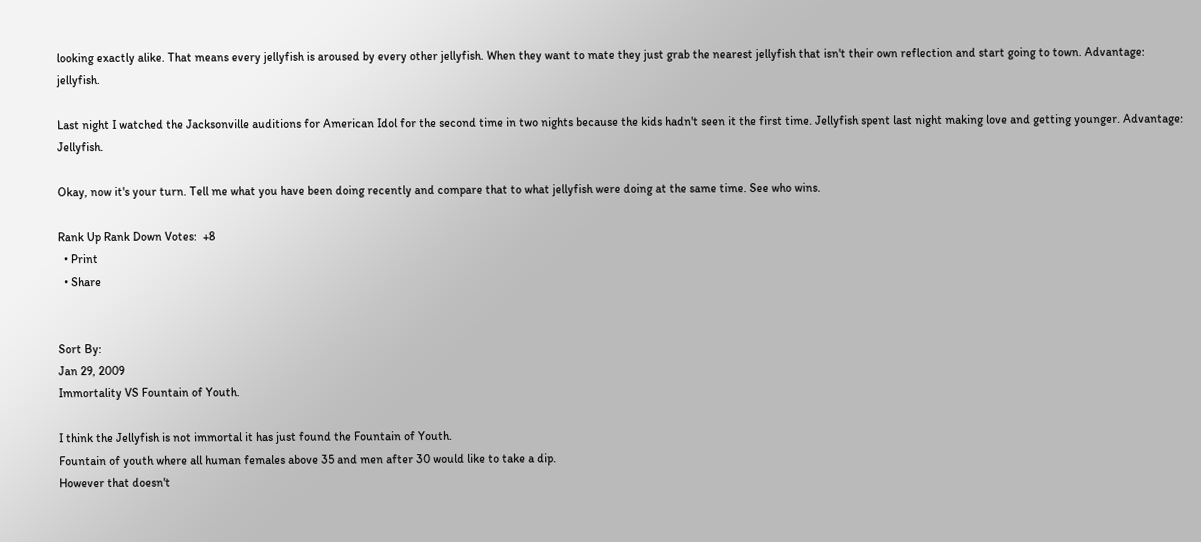looking exactly alike. That means every jellyfish is aroused by every other jellyfish. When they want to mate they just grab the nearest jellyfish that isn't their own reflection and start going to town. Advantage: jellyfish.

Last night I watched the Jacksonville auditions for American Idol for the second time in two nights because the kids hadn't seen it the first time. Jellyfish spent last night making love and getting younger. Advantage: Jellyfish.

Okay, now it's your turn. Tell me what you have been doing recently and compare that to what jellyfish were doing at the same time. See who wins.

Rank Up Rank Down Votes:  +8
  • Print
  • Share


Sort By:
Jan 29, 2009
Immortality VS Fountain of Youth.

I think the Jellyfish is not immortal it has just found the Fountain of Youth.
Fountain of youth where all human females above 35 and men after 30 would like to take a dip.
However that doesn't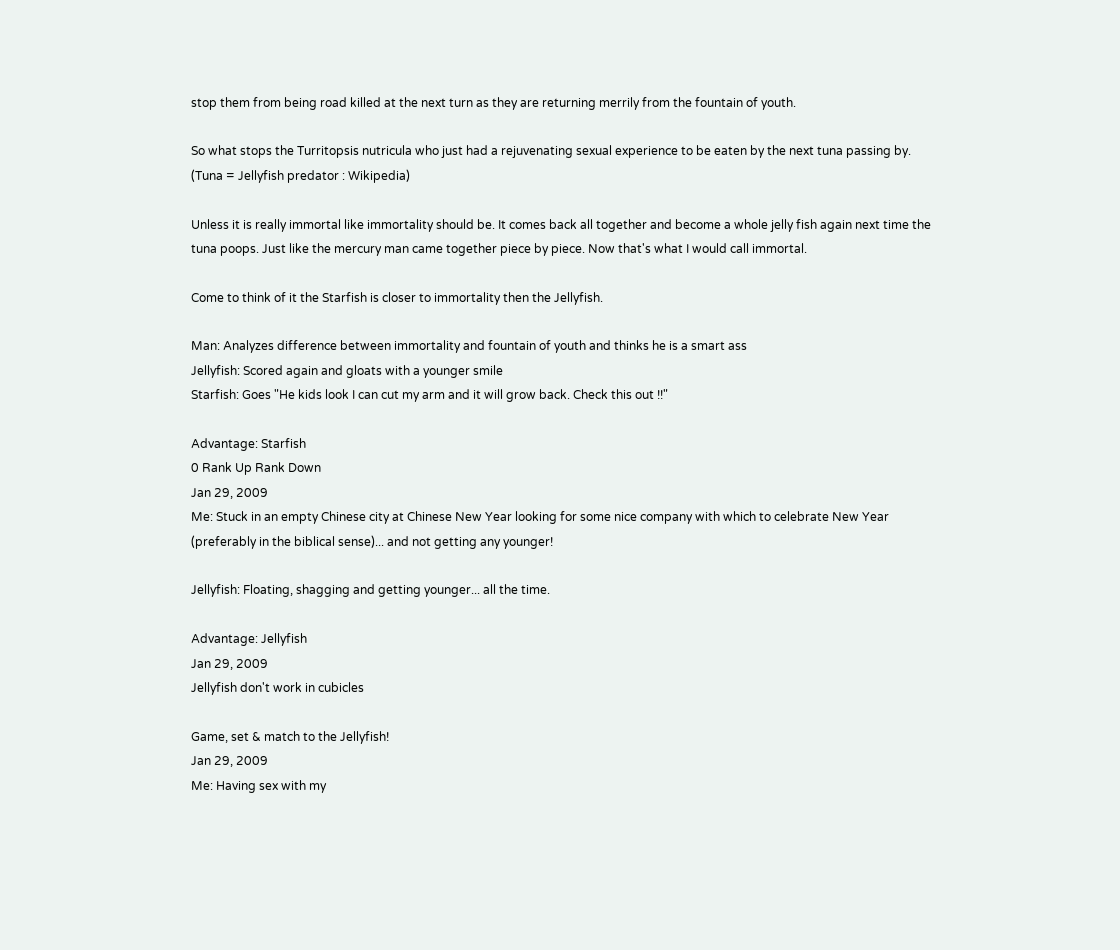stop them from being road killed at the next turn as they are returning merrily from the fountain of youth.

So what stops the Turritopsis nutricula who just had a rejuvenating sexual experience to be eaten by the next tuna passing by. (Tuna = Jellyfish predator : Wikipedia)

Unless it is really immortal like immortality should be. It comes back all together and become a whole jelly fish again next time the tuna poops. Just like the mercury man came together piece by piece. Now that's what I would call immortal.

Come to think of it the Starfish is closer to immortality then the Jellyfish.

Man: Analyzes difference between immortality and fountain of youth and thinks he is a smart ass
Jellyfish: Scored again and gloats with a younger smile
Starfish: Goes "He kids look I can cut my arm and it will grow back. Check this out !!"

Advantage: Starfish
0 Rank Up Rank Down
Jan 29, 2009
Me: Stuck in an empty Chinese city at Chinese New Year looking for some nice company with which to celebrate New Year (preferably in the biblical sense)... and not getting any younger!

Jellyfish: Floating, shagging and getting younger... all the time.

Advantage: Jellyfish
Jan 29, 2009
Jellyfish don't work in cubicles

Game, set & match to the Jellyfish!
Jan 29, 2009
Me: Having sex with my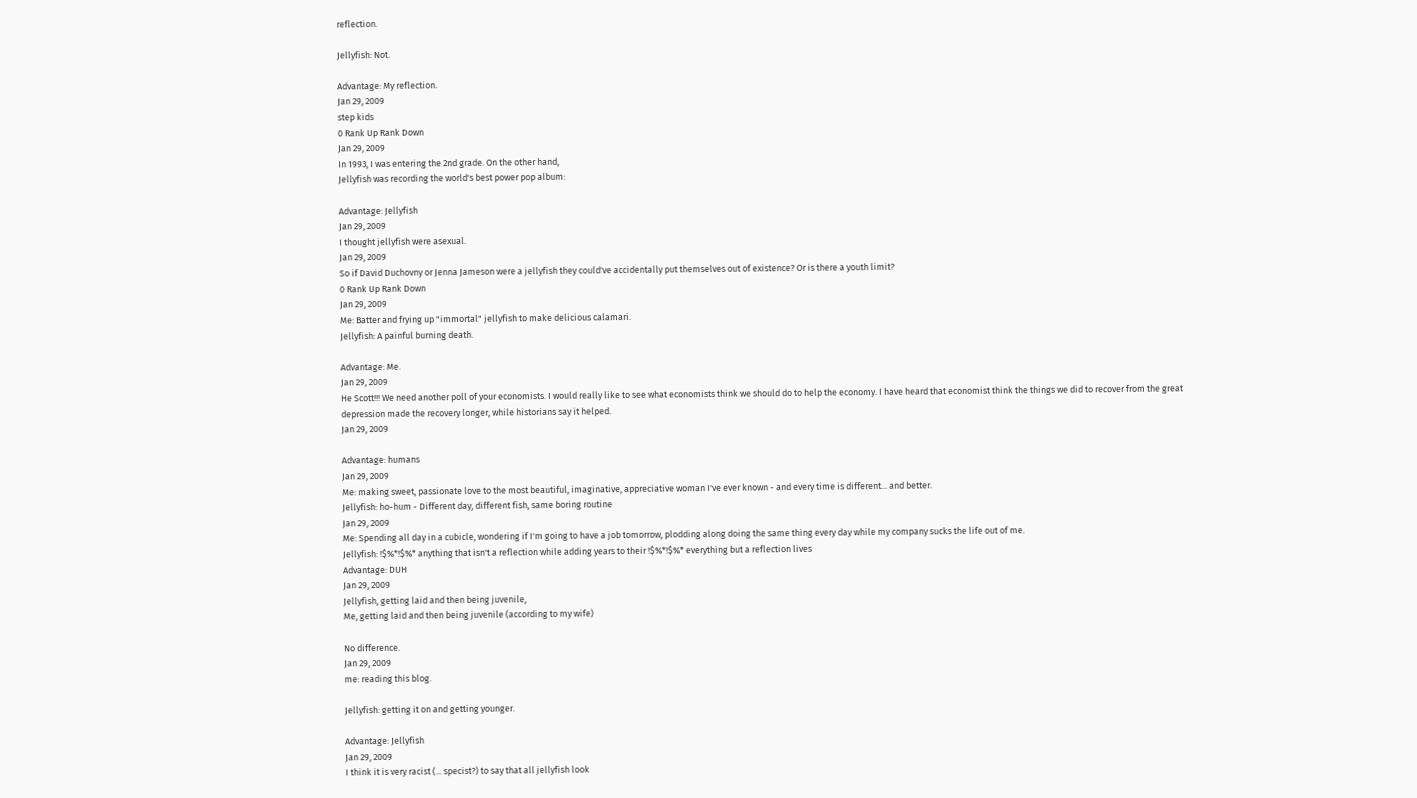reflection.

Jellyfish: Not.

Advantage: My reflection.
Jan 29, 2009
step kids
0 Rank Up Rank Down
Jan 29, 2009
In 1993, I was entering the 2nd grade. On the other hand,
Jellyfish was recording the world's best power pop album:

Advantage: Jellyfish
Jan 29, 2009
I thought jellyfish were asexual.
Jan 29, 2009
So if David Duchovny or Jenna Jameson were a jellyfish they could've accidentally put themselves out of existence? Or is there a youth limit?
0 Rank Up Rank Down
Jan 29, 2009
Me: Batter and frying up "immortal" jellyfish to make delicious calamari.
Jellyfish: A painful burning death.

Advantage: Me.
Jan 29, 2009
He Scott!!! We need another poll of your economists. I would really like to see what economists think we should do to help the economy. I have heard that economist think the things we did to recover from the great depression made the recovery longer, while historians say it helped.
Jan 29, 2009

Advantage: humans
Jan 29, 2009
Me: making sweet, passionate love to the most beautiful, imaginative, appreciative woman I've ever known - and every time is different... and better.
Jellyfish: ho-hum - Different day, different fish, same boring routine
Jan 29, 2009
Me: Spending all day in a cubicle, wondering if I'm going to have a job tomorrow, plodding along doing the same thing every day while my company sucks the life out of me.
Jellyfish: !$%*!$%* anything that isn't a reflection while adding years to their !$%*!$%* everything but a reflection lives
Advantage: DUH
Jan 29, 2009
Jellyfish, getting laid and then being juvenile,
Me, getting laid and then being juvenile (according to my wife)

No difference.
Jan 29, 2009
me: reading this blog.

Jellyfish: getting it on and getting younger.

Advantage: Jellyfish
Jan 29, 2009
I think it is very racist (... specist?) to say that all jellyfish look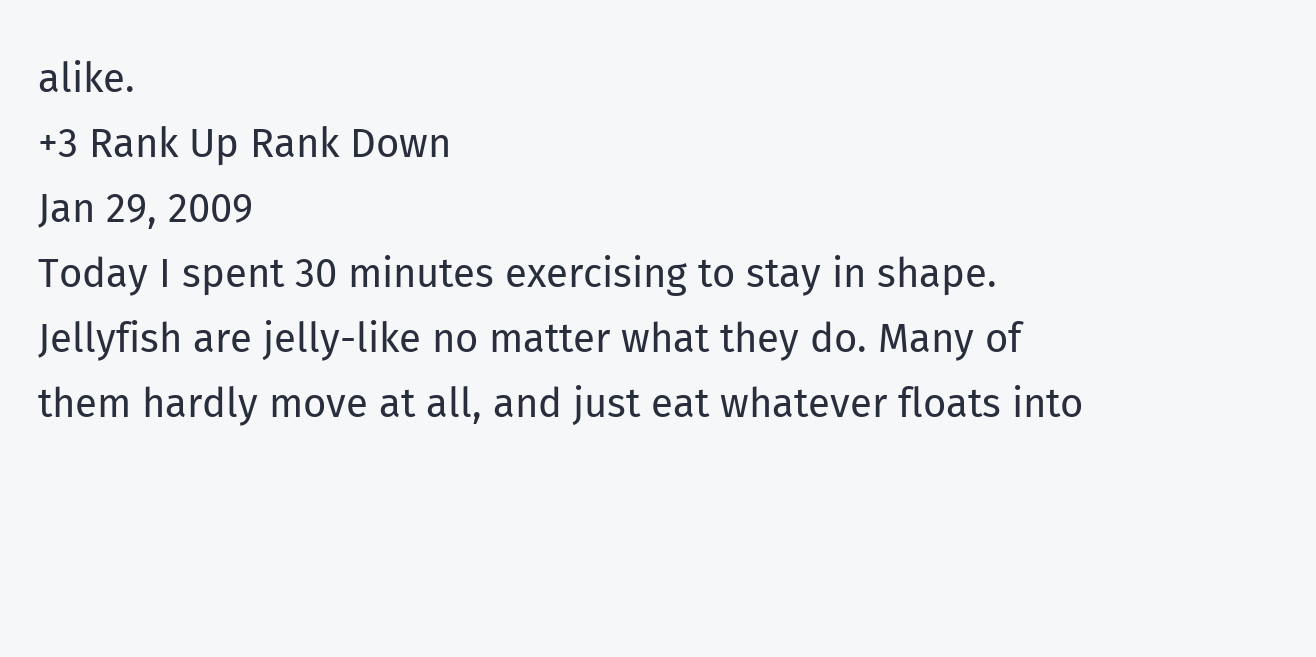alike.
+3 Rank Up Rank Down
Jan 29, 2009
Today I spent 30 minutes exercising to stay in shape. Jellyfish are jelly-like no matter what they do. Many of them hardly move at all, and just eat whatever floats into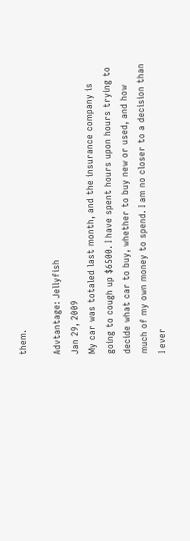them.

Advtantage: Jellyfish
Jan 29, 2009
My car was totaled last month, and the insurance company is going to cough up $6500. I have spent hours upon hours trying to decide what car to buy, whether to buy new or used, and how much of my own money to spend. I am no closer to a decision than I ever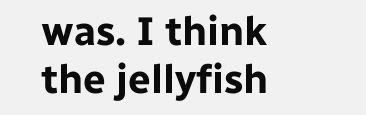was. I think the jellyfish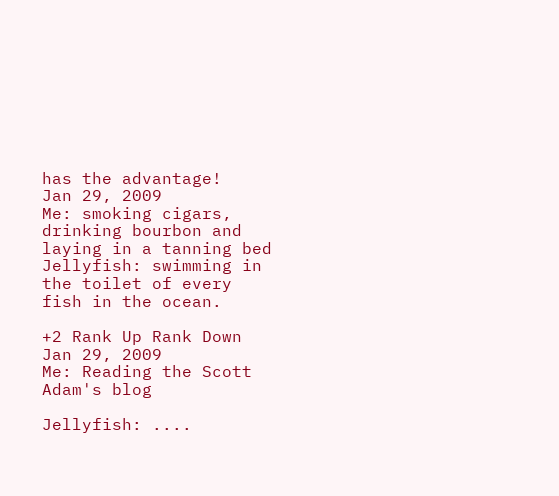has the advantage!
Jan 29, 2009
Me: smoking cigars, drinking bourbon and laying in a tanning bed
Jellyfish: swimming in the toilet of every fish in the ocean.

+2 Rank Up Rank Down
Jan 29, 2009
Me: Reading the Scott Adam's blog

Jellyfish: ....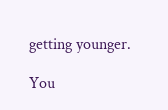getting younger.

You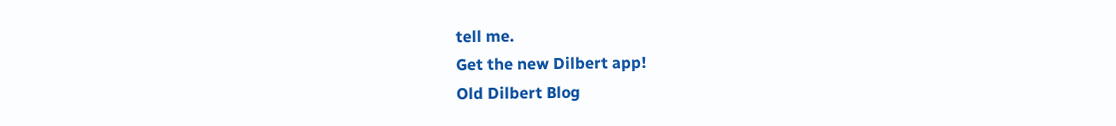tell me.
Get the new Dilbert app!
Old Dilbert Blog